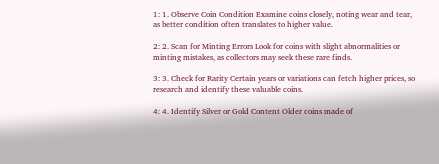1: 1. Observe Coin Condition Examine coins closely, noting wear and tear, as better condition often translates to higher value.

2: 2. Scan for Minting Errors Look for coins with slight abnormalities or minting mistakes, as collectors may seek these rare finds.

3: 3. Check for Rarity Certain years or variations can fetch higher prices, so research and identify these valuable coins.

4: 4. Identify Silver or Gold Content Older coins made of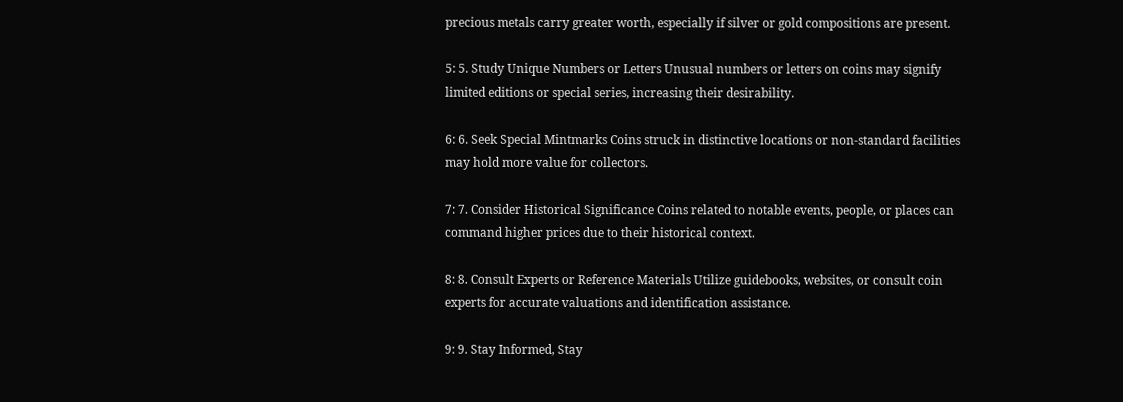precious metals carry greater worth, especially if silver or gold compositions are present.

5: 5. Study Unique Numbers or Letters Unusual numbers or letters on coins may signify limited editions or special series, increasing their desirability.

6: 6. Seek Special Mintmarks Coins struck in distinctive locations or non-standard facilities may hold more value for collectors.

7: 7. Consider Historical Significance Coins related to notable events, people, or places can command higher prices due to their historical context.

8: 8. Consult Experts or Reference Materials Utilize guidebooks, websites, or consult coin experts for accurate valuations and identification assistance.

9: 9. Stay Informed, Stay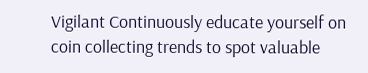Vigilant Continuously educate yourself on coin collecting trends to spot valuable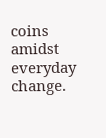coins amidst everyday change.